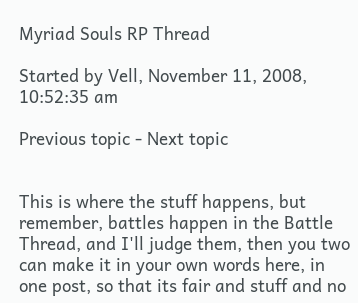Myriad Souls RP Thread

Started by Vell, November 11, 2008, 10:52:35 am

Previous topic - Next topic


This is where the stuff happens, but remember, battles happen in the Battle Thread, and I'll judge them, then you two can make it in your own words here, in one post, so that its fair and stuff and no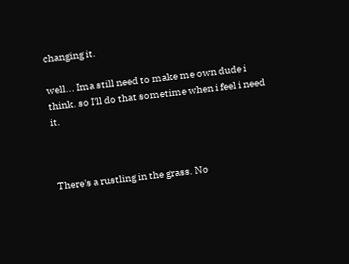changing it.

well... Ima still need to make me own dude i think. so I'll do that sometime when i feel i need it.



There's a rustling in the grass. No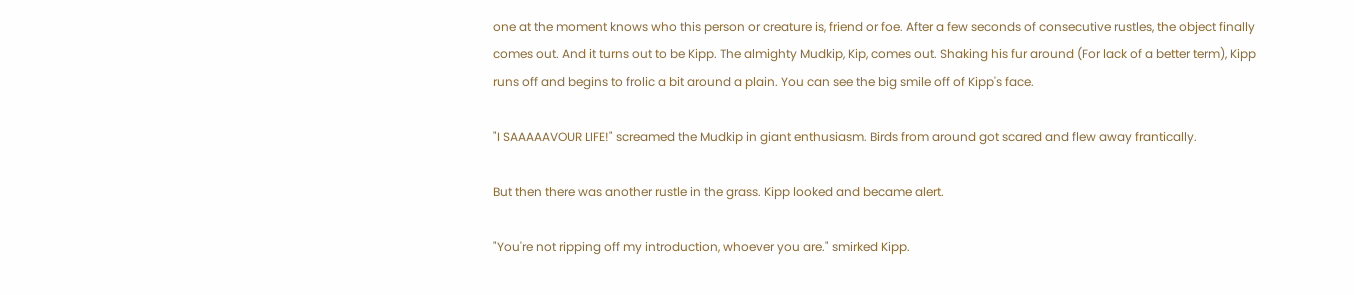one at the moment knows who this person or creature is, friend or foe. After a few seconds of consecutive rustles, the object finally comes out. And it turns out to be Kipp. The almighty Mudkip, Kip, comes out. Shaking his fur around (For lack of a better term), Kipp runs off and begins to frolic a bit around a plain. You can see the big smile off of Kipp's face.

"I SAAAAAVOUR LIFE!" screamed the Mudkip in giant enthusiasm. Birds from around got scared and flew away frantically.

But then there was another rustle in the grass. Kipp looked and became alert.

"You're not ripping off my introduction, whoever you are." smirked Kipp.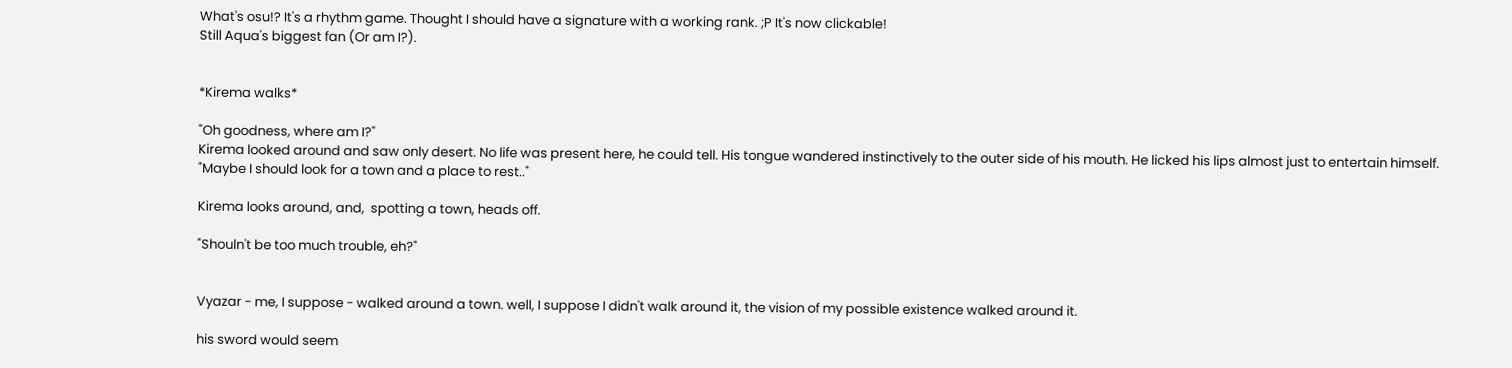What's osu!? It's a rhythm game. Thought I should have a signature with a working rank. ;P It's now clickable!
Still Aqua's biggest fan (Or am I?).


*Kirema walks*

"Oh goodness, where am I?"
Kirema looked around and saw only desert. No life was present here, he could tell. His tongue wandered instinctively to the outer side of his mouth. He licked his lips almost just to entertain himself.
"Maybe I should look for a town and a place to rest.."

Kirema looks around, and,  spotting a town, heads off.

"Shouln't be too much trouble, eh?"


Vyazar - me, I suppose - walked around a town. well, I suppose I didn't walk around it, the vision of my possible existence walked around it.

his sword would seem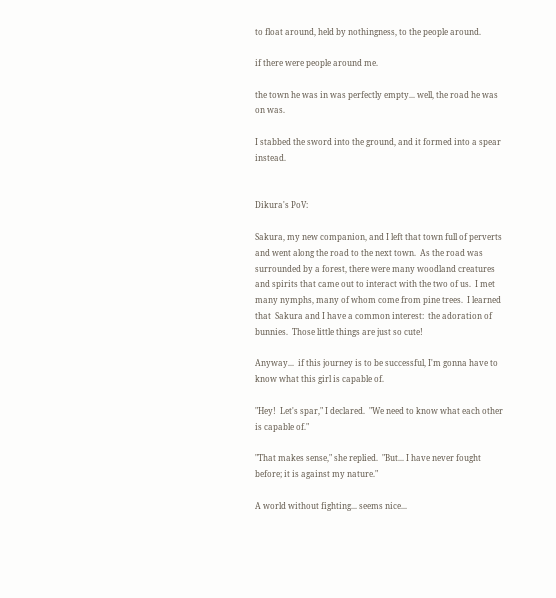to float around, held by nothingness, to the people around.

if there were people around me.

the town he was in was perfectly empty... well, the road he was on was.

I stabbed the sword into the ground, and it formed into a spear instead.


Dikura's PoV:

Sakura, my new companion, and I left that town full of perverts and went along the road to the next town.  As the road was surrounded by a forest, there were many woodland creatures and spirits that came out to interact with the two of us.  I met many nymphs, many of whom come from pine trees.  I learned that  Sakura and I have a common interest:  the adoration of bunnies.  Those little things are just so cute!

Anyway...  if this journey is to be successful, I'm gonna have to know what this girl is capable of.

"Hey!  Let's spar," I declared.  "We need to know what each other is capable of."

"That makes sense," she replied.  "But... I have never fought before; it is against my nature."

A world without fighting... seems nice...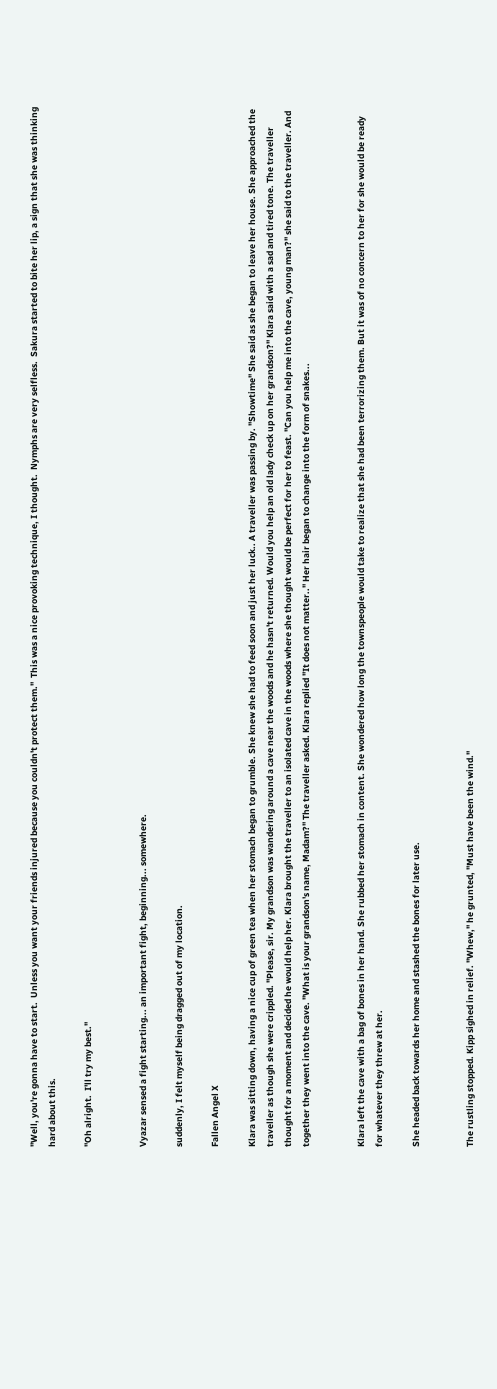"Well, you're gonna have to start.  Unless you want your friends injured because you couldn't protect them."  This was a nice provoking technique, I thought.  Nymphs are very selfless.  Sakura started to bite her lip, a sign that she was thinking hard about this.

"Oh alright.  I'll try my best."


Vyazar sensed a fight starting... an important fight, beginning... somewhere.

suddenly, I felt myself being dragged out of my location.

Fallen Angel X

Klara was sitting down, having a nice cup of green tea when her stomach began to grumble. She knew she had to feed soon and just her luck.. A traveller was passing by. "Showtime" She said as she began to leave her house. She approached the traveller as though she were crippled. "Please, sir. My grandson was wandering around a cave near the woods and he hasn't returned. Would you help an old lady check up on her grandson?" Klara said with a sad and tired tone. The traveller thought for a moment and decided he would help her. Klara brought the traveller to an isolated cave in the woods where she thought would be perfect for her to feast. "Can you help me into the cave, young man?" she said to the traveller. And together they went into the cave. "What is your grandson's name, Madam?" The traveller asked. Klara replied "It does not matter.." Her hair began to change into the form of snakes...


Klara left the cave with a bag of bones in her hand. She rubbed her stomach in content. She wondered how long the townspeople would take to realize that she had been terrorizing them. But it was of no concern to her for she would be ready for whatever they threw at her.

She headed back towards her home and stashed the bones for later use.


The rustling stopped. Kipp sighed in relief. "Whew," he grunted, "Must have been the wind."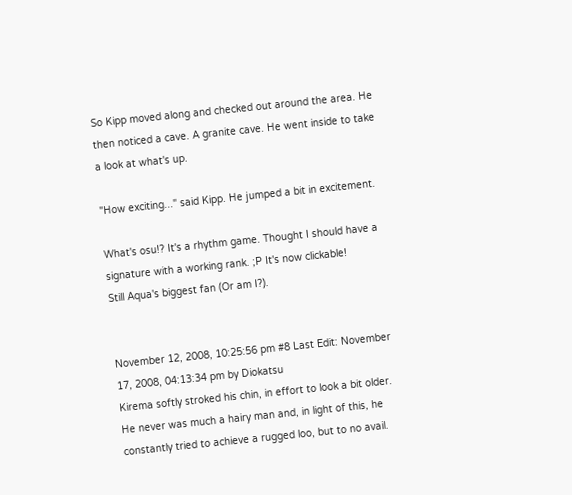So Kipp moved along and checked out around the area. He then noticed a cave. A granite cave. He went inside to take a look at what's up.

"How exciting..." said Kipp. He jumped a bit in excitement.

What's osu!? It's a rhythm game. Thought I should have a signature with a working rank. ;P It's now clickable!
Still Aqua's biggest fan (Or am I?).


November 12, 2008, 10:25:56 pm #8 Last Edit: November 17, 2008, 04:13:34 pm by Diokatsu
Kirema softly stroked his chin, in effort to look a bit older. He never was much a hairy man and, in light of this, he constantly tried to achieve a rugged loo, but to no avail.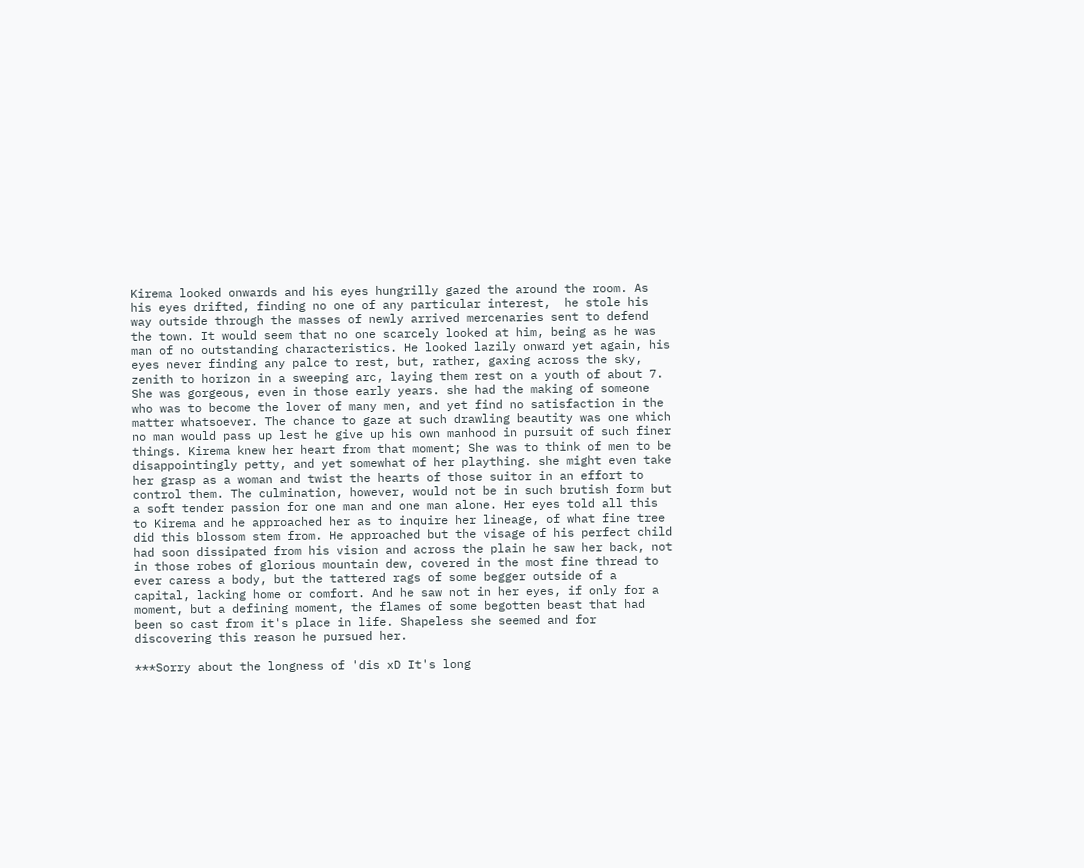Kirema looked onwards and his eyes hungrilly gazed the around the room. As his eyes drifted, finding no one of any particular interest,  he stole his way outside through the masses of newly arrived mercenaries sent to defend the town. It would seem that no one scarcely looked at him, being as he was man of no outstanding characteristics. He looked lazily onward yet again, his eyes never finding any palce to rest, but, rather, gaxing across the sky, zenith to horizon in a sweeping arc, laying them rest on a youth of about 7. She was gorgeous, even in those early years. she had the making of someone who was to become the lover of many men, and yet find no satisfaction in the matter whatsoever. The chance to gaze at such drawling beautity was one which no man would pass up lest he give up his own manhood in pursuit of such finer things. Kirema knew her heart from that moment; She was to think of men to be disappointingly petty, and yet somewhat of her plaything. she might even take her grasp as a woman and twist the hearts of those suitor in an effort to control them. The culmination, however, would not be in such brutish form but a soft tender passion for one man and one man alone. Her eyes told all this to Kirema and he approached her as to inquire her lineage, of what fine tree did this blossom stem from. He approached but the visage of his perfect child had soon dissipated from his vision and across the plain he saw her back, not in those robes of glorious mountain dew, covered in the most fine thread to ever caress a body, but the tattered rags of some begger outside of a capital, lacking home or comfort. And he saw not in her eyes, if only for a moment, but a defining moment, the flames of some begotten beast that had been so cast from it's place in life. Shapeless she seemed and for discovering this reason he pursued her.

***Sorry about the longness of 'dis xD It's long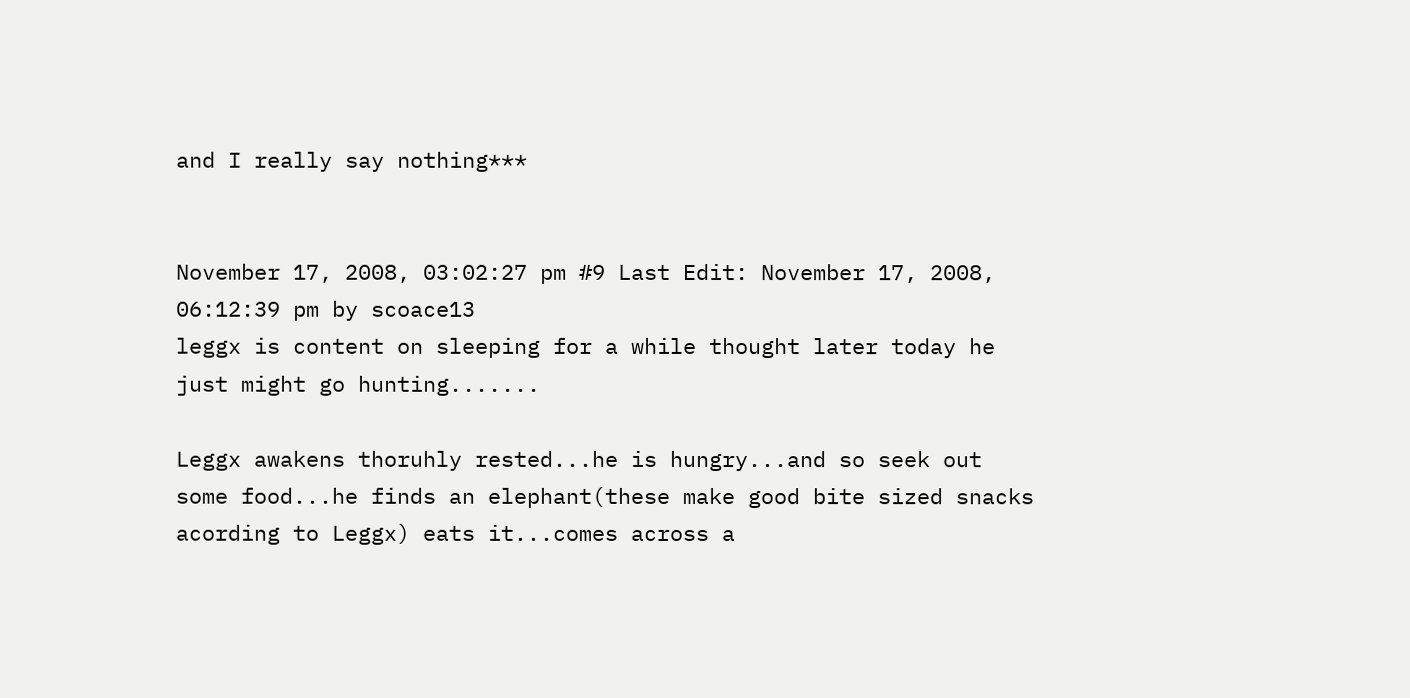and I really say nothing***


November 17, 2008, 03:02:27 pm #9 Last Edit: November 17, 2008, 06:12:39 pm by scoace13
leggx is content on sleeping for a while thought later today he just might go hunting.......

Leggx awakens thoruhly rested...he is hungry...and so seek out some food...he finds an elephant(these make good bite sized snacks acording to Leggx) eats it...comes across a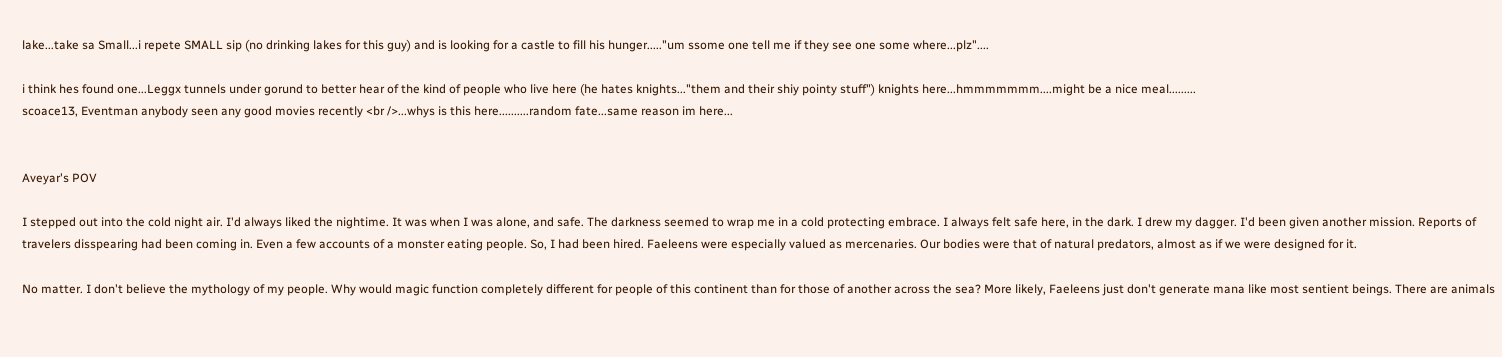lake...take sa Small...i repete SMALL sip (no drinking lakes for this guy) and is looking for a castle to fill his hunger....."um ssome one tell me if they see one some where...plz"....

i think hes found one...Leggx tunnels under gorund to better hear of the kind of people who live here (he hates knights..."them and their shiy pointy stuff") knights here...hmmmmmmm....might be a nice meal.........
scoace13, Eventman anybody seen any good movies recently <br />...whys is this here..........random fate...same reason im here...


Aveyar's POV

I stepped out into the cold night air. I'd always liked the nightime. It was when I was alone, and safe. The darkness seemed to wrap me in a cold protecting embrace. I always felt safe here, in the dark. I drew my dagger. I'd been given another mission. Reports of travelers disspearing had been coming in. Even a few accounts of a monster eating people. So, I had been hired. Faeleens were especially valued as mercenaries. Our bodies were that of natural predators, almost as if we were designed for it.

No matter. I don't believe the mythology of my people. Why would magic function completely different for people of this continent than for those of another across the sea? More likely, Faeleens just don't generate mana like most sentient beings. There are animals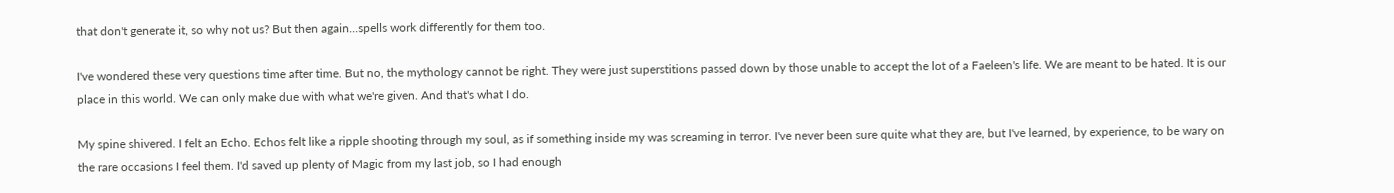that don't generate it, so why not us? But then again...spells work differently for them too.

I've wondered these very questions time after time. But no, the mythology cannot be right. They were just superstitions passed down by those unable to accept the lot of a Faeleen's life. We are meant to be hated. It is our place in this world. We can only make due with what we're given. And that's what I do.

My spine shivered. I felt an Echo. Echos felt like a ripple shooting through my soul, as if something inside my was screaming in terror. I've never been sure quite what they are, but I've learned, by experience, to be wary on the rare occasions I feel them. I'd saved up plenty of Magic from my last job, so I had enough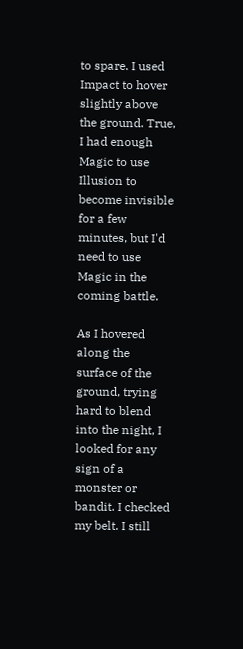to spare. I used Impact to hover slightly above the ground. True, I had enough Magic to use Illusion to become invisible for a few minutes, but I'd need to use Magic in the coming battle.

As I hovered along the surface of the ground, trying hard to blend into the night, I looked for any sign of a monster or bandit. I checked my belt. I still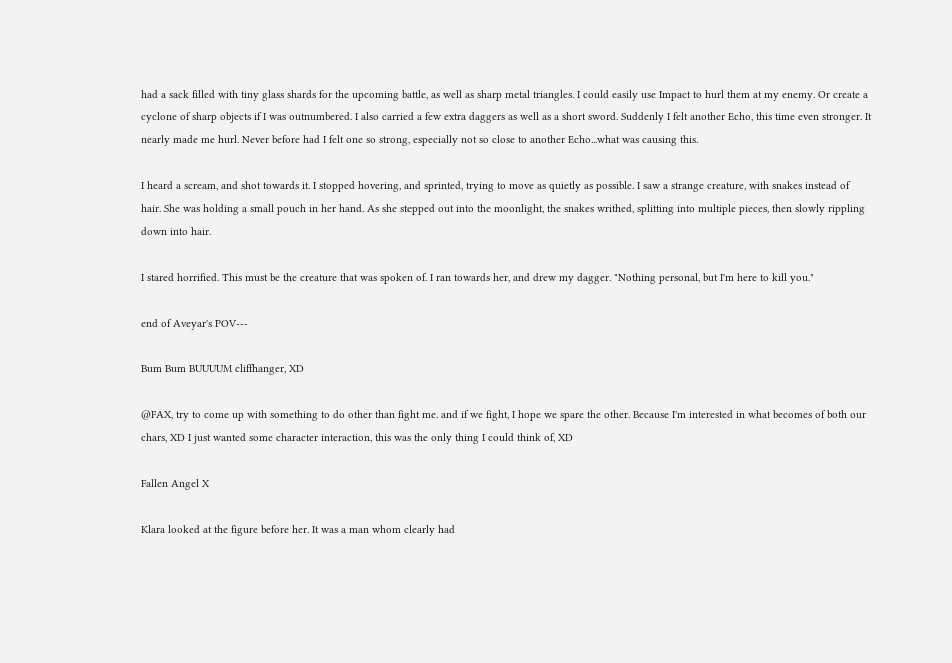had a sack filled with tiny glass shards for the upcoming battle, as well as sharp metal triangles. I could easily use Impact to hurl them at my enemy. Or create a cyclone of sharp objects if I was outnumbered. I also carried a few extra daggers as well as a short sword. Suddenly I felt another Echo, this time even stronger. It nearly made me hurl. Never before had I felt one so strong, especially not so close to another Echo...what was causing this.

I heard a scream, and shot towards it. I stopped hovering, and sprinted, trying to move as quietly as possible. I saw a strange creature, with snakes instead of hair. She was holding a small pouch in her hand. As she stepped out into the moonlight, the snakes writhed, splitting into multiple pieces, then slowly rippling down into hair.

I stared horrified. This must be the creature that was spoken of. I ran towards her, and drew my dagger. "Nothing personal, but I'm here to kill you."

end of Aveyar's POV---

Bum Bum BUUUUM cliffhanger, XD

@FAX, try to come up with something to do other than fight me. and if we fight, I hope we spare the other. Because I'm interested in what becomes of both our chars, XD I just wanted some character interaction, this was the only thing I could think of, XD

Fallen Angel X

Klara looked at the figure before her. It was a man whom clearly had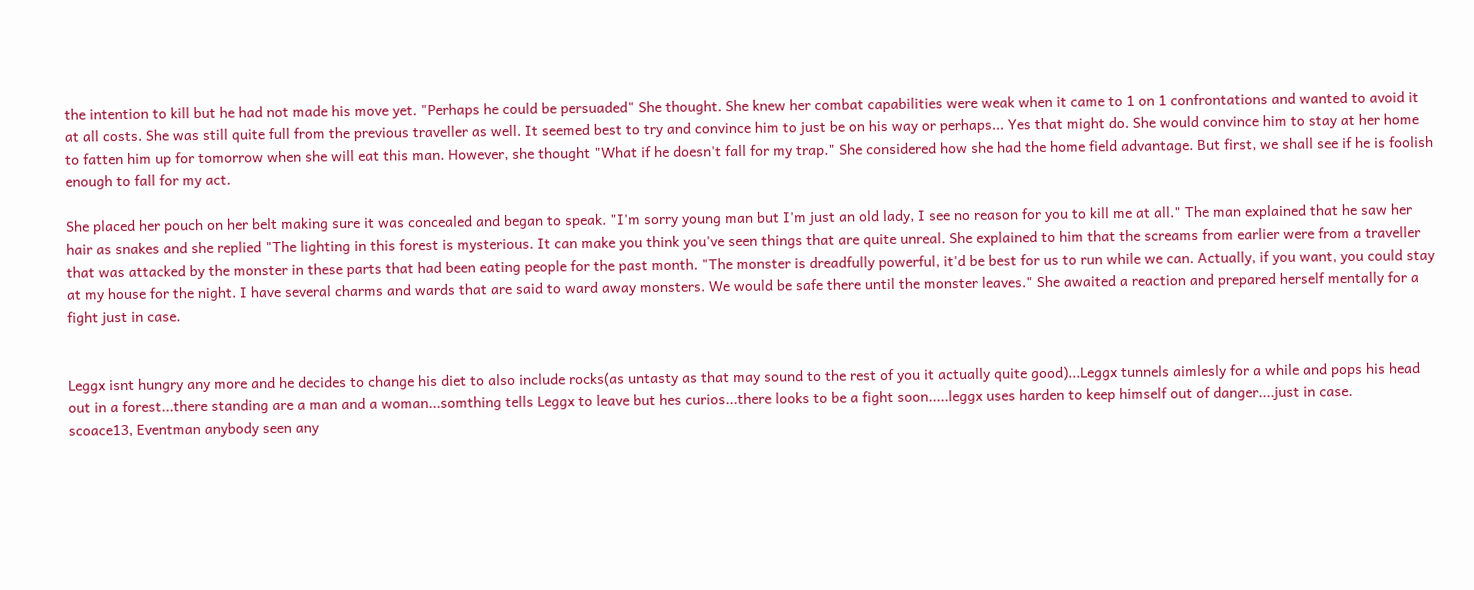the intention to kill but he had not made his move yet. "Perhaps he could be persuaded" She thought. She knew her combat capabilities were weak when it came to 1 on 1 confrontations and wanted to avoid it at all costs. She was still quite full from the previous traveller as well. It seemed best to try and convince him to just be on his way or perhaps... Yes that might do. She would convince him to stay at her home to fatten him up for tomorrow when she will eat this man. However, she thought "What if he doesn't fall for my trap." She considered how she had the home field advantage. But first, we shall see if he is foolish enough to fall for my act.

She placed her pouch on her belt making sure it was concealed and began to speak. "I'm sorry young man but I'm just an old lady, I see no reason for you to kill me at all." The man explained that he saw her hair as snakes and she replied "The lighting in this forest is mysterious. It can make you think you've seen things that are quite unreal. She explained to him that the screams from earlier were from a traveller that was attacked by the monster in these parts that had been eating people for the past month. "The monster is dreadfully powerful, it'd be best for us to run while we can. Actually, if you want, you could stay at my house for the night. I have several charms and wards that are said to ward away monsters. We would be safe there until the monster leaves." She awaited a reaction and prepared herself mentally for a fight just in case.


Leggx isnt hungry any more and he decides to change his diet to also include rocks(as untasty as that may sound to the rest of you it actually quite good)...Leggx tunnels aimlesly for a while and pops his head out in a forest...there standing are a man and a woman...somthing tells Leggx to leave but hes curios...there looks to be a fight soon.....leggx uses harden to keep himself out of danger....just in case.
scoace13, Eventman anybody seen any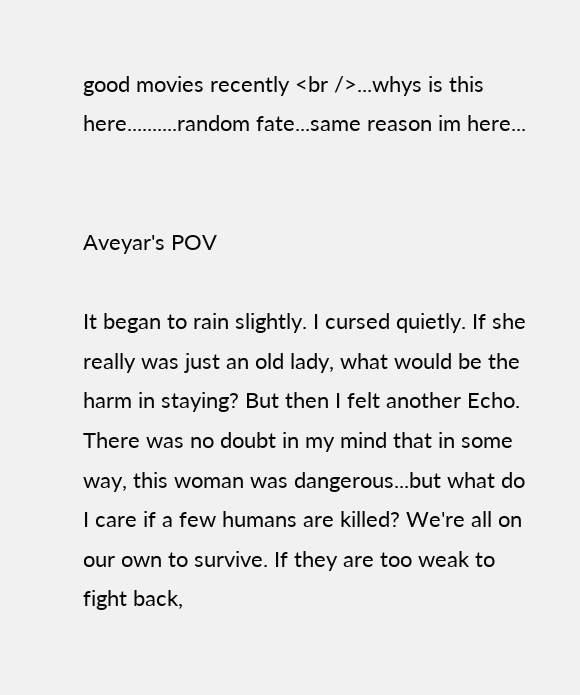good movies recently <br />...whys is this here..........random fate...same reason im here...


Aveyar's POV

It began to rain slightly. I cursed quietly. If she really was just an old lady, what would be the harm in staying? But then I felt another Echo. There was no doubt in my mind that in some way, this woman was dangerous...but what do I care if a few humans are killed? We're all on our own to survive. If they are too weak to fight back,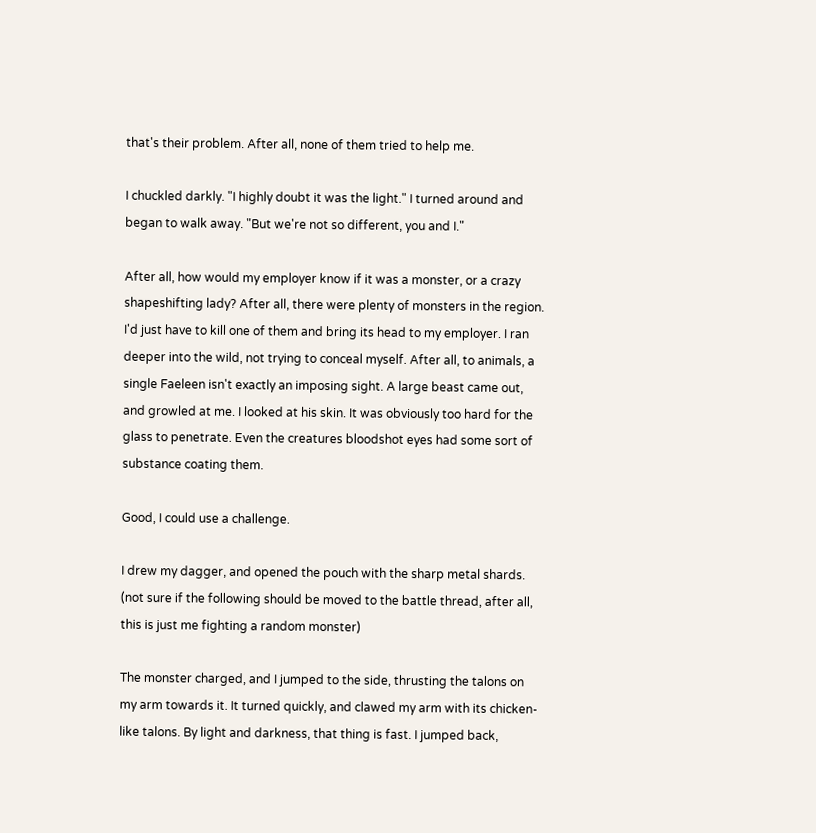that's their problem. After all, none of them tried to help me.

I chuckled darkly. "I highly doubt it was the light." I turned around and began to walk away. "But we're not so different, you and I."

After all, how would my employer know if it was a monster, or a crazy shapeshifting lady? After all, there were plenty of monsters in the region. I'd just have to kill one of them and bring its head to my employer. I ran deeper into the wild, not trying to conceal myself. After all, to animals, a single Faeleen isn't exactly an imposing sight. A large beast came out, and growled at me. I looked at his skin. It was obviously too hard for the glass to penetrate. Even the creatures bloodshot eyes had some sort of substance coating them.

Good, I could use a challenge.

I drew my dagger, and opened the pouch with the sharp metal shards. (not sure if the following should be moved to the battle thread, after all, this is just me fighting a random monster)

The monster charged, and I jumped to the side, thrusting the talons on my arm towards it. It turned quickly, and clawed my arm with its chicken-like talons. By light and darkness, that thing is fast. I jumped back,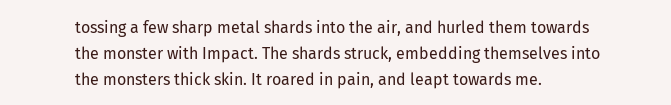tossing a few sharp metal shards into the air, and hurled them towards the monster with Impact. The shards struck, embedding themselves into the monsters thick skin. It roared in pain, and leapt towards me.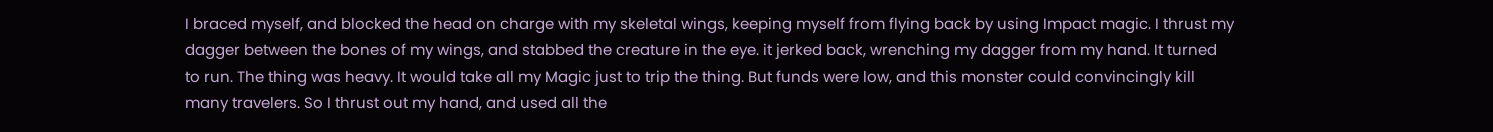I braced myself, and blocked the head on charge with my skeletal wings, keeping myself from flying back by using Impact magic. I thrust my dagger between the bones of my wings, and stabbed the creature in the eye. it jerked back, wrenching my dagger from my hand. It turned to run. The thing was heavy. It would take all my Magic just to trip the thing. But funds were low, and this monster could convincingly kill many travelers. So I thrust out my hand, and used all the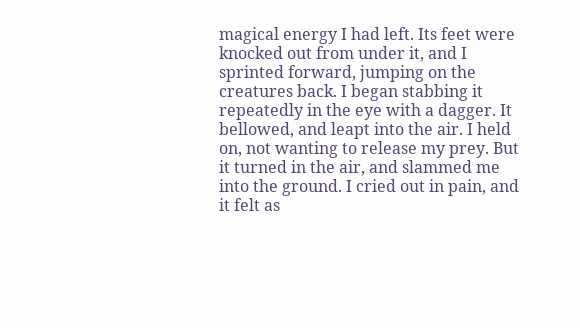magical energy I had left. Its feet were knocked out from under it, and I sprinted forward, jumping on the creatures back. I began stabbing it repeatedly in the eye with a dagger. It bellowed, and leapt into the air. I held on, not wanting to release my prey. But it turned in the air, and slammed me into the ground. I cried out in pain, and it felt as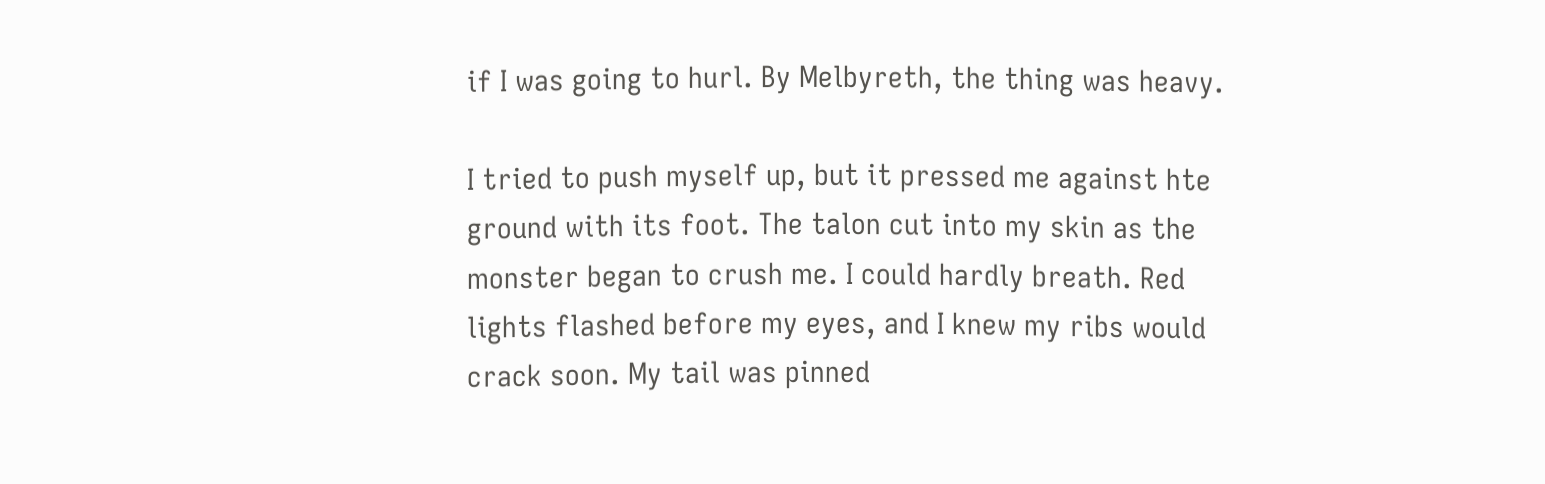if I was going to hurl. By Melbyreth, the thing was heavy.

I tried to push myself up, but it pressed me against hte ground with its foot. The talon cut into my skin as the monster began to crush me. I could hardly breath. Red lights flashed before my eyes, and I knew my ribs would crack soon. My tail was pinned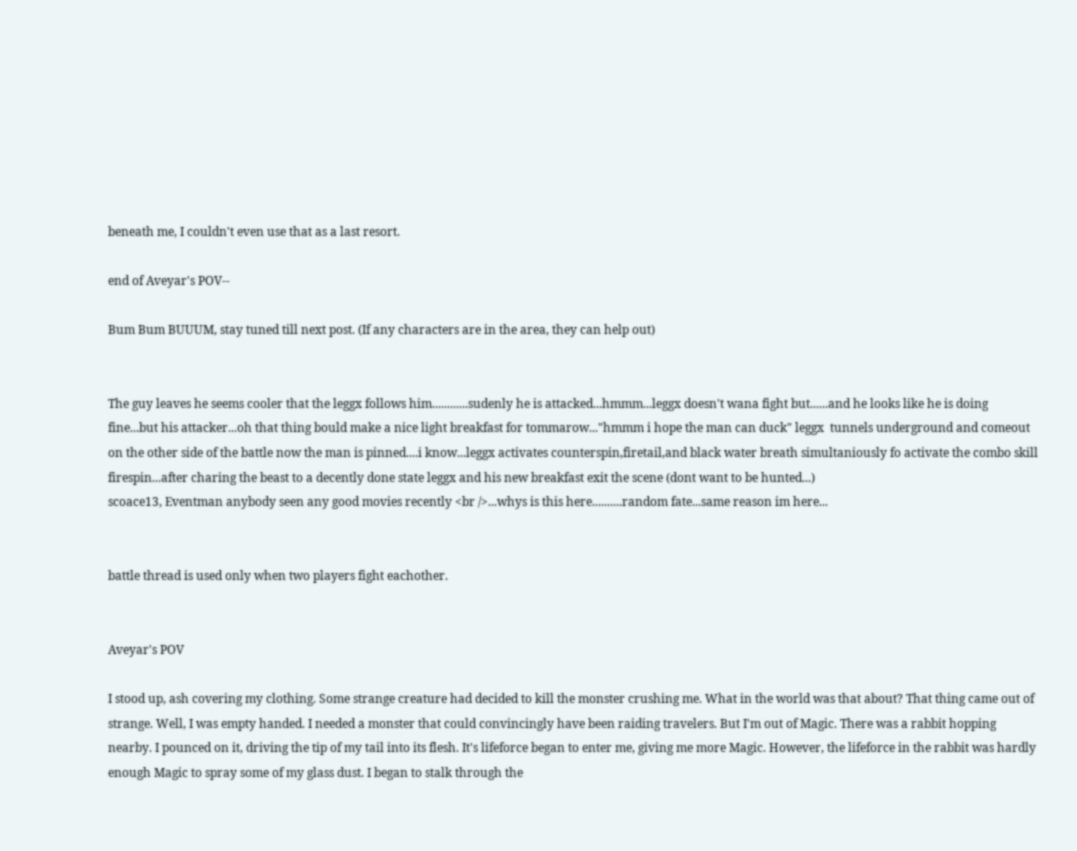beneath me, I couldn't even use that as a last resort.

end of Aveyar's POV--

Bum Bum BUUUM, stay tuned till next post. (If any characters are in the area, they can help out)


The guy leaves he seems cooler that the leggx follows him............sudenly he is attacked...hmmm...leggx doesn't wana fight but......and he looks like he is doing fine...but his attacker...oh that thing bould make a nice light breakfast for tommarow..."hmmm i hope the man can duck" leggx  tunnels underground and comeout on the other side of the battle now the man is pinned....i know...leggx activates counterspin,firetail,and black water breath simultaniously fo activate the combo skill firespin...after charing the beast to a decently done state leggx and his new breakfast exit the scene (dont want to be hunted...)
scoace13, Eventman anybody seen any good movies recently <br />...whys is this here..........random fate...same reason im here...


battle thread is used only when two players fight eachother.


Aveyar's POV

I stood up, ash covering my clothing. Some strange creature had decided to kill the monster crushing me. What in the world was that about? That thing came out of strange. Well, I was empty handed. I needed a monster that could convincingly have been raiding travelers. But I'm out of Magic. There was a rabbit hopping nearby. I pounced on it, driving the tip of my tail into its flesh. It's lifeforce began to enter me, giving me more Magic. However, the lifeforce in the rabbit was hardly enough Magic to spray some of my glass dust. I began to stalk through the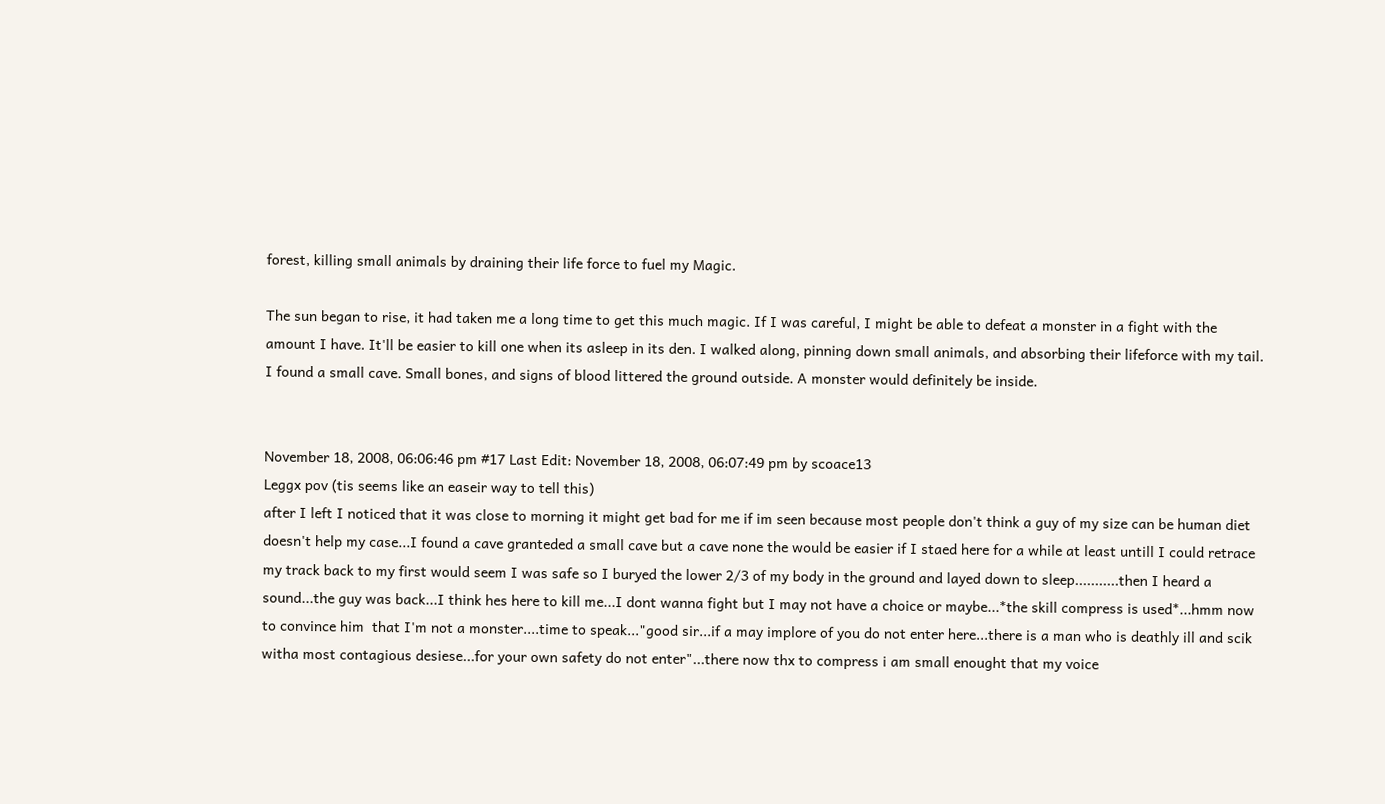forest, killing small animals by draining their life force to fuel my Magic.

The sun began to rise, it had taken me a long time to get this much magic. If I was careful, I might be able to defeat a monster in a fight with the amount I have. It'll be easier to kill one when its asleep in its den. I walked along, pinning down small animals, and absorbing their lifeforce with my tail. I found a small cave. Small bones, and signs of blood littered the ground outside. A monster would definitely be inside.


November 18, 2008, 06:06:46 pm #17 Last Edit: November 18, 2008, 06:07:49 pm by scoace13
Leggx pov (tis seems like an easeir way to tell this)
after I left I noticed that it was close to morning it might get bad for me if im seen because most people don't think a guy of my size can be human diet doesn't help my case...I found a cave granteded a small cave but a cave none the would be easier if I staed here for a while at least untill I could retrace my track back to my first would seem I was safe so I buryed the lower 2/3 of my body in the ground and layed down to sleep...........then I heard a sound...the guy was back...I think hes here to kill me...I dont wanna fight but I may not have a choice or maybe...*the skill compress is used*...hmm now to convince him  that I'm not a monster....time to speak..."good sir...if a may implore of you do not enter here...there is a man who is deathly ill and scik witha most contagious desiese...for your own safety do not enter"...there now thx to compress i am small enought that my voice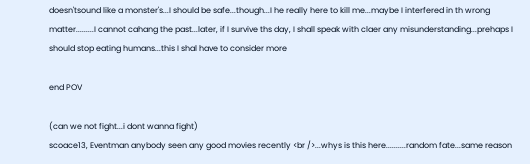doesn'tsound like a monster's...I should be safe...though...I he really here to kill me...maybe I interfered in th wrong matter.........I cannot cahang the past...later, if I survive ths day, I shall speak with claer any misunderstanding...prehaps I should stop eating humans...this I shal have to consider more

end POV

(can we not fight...i dont wanna fight)
scoace13, Eventman anybody seen any good movies recently <br />...whys is this here..........random fate...same reason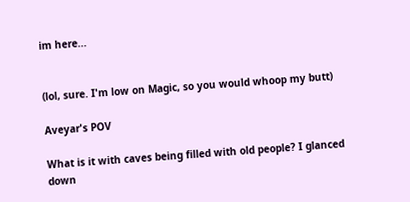im here...


(lol, sure. I'm low on Magic, so you would whoop my butt)

Aveyar's POV

What is it with caves being filled with old people? I glanced down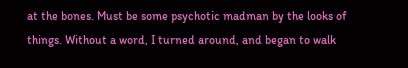at the bones. Must be some psychotic madman by the looks of things. Without a word, I turned around, and began to walk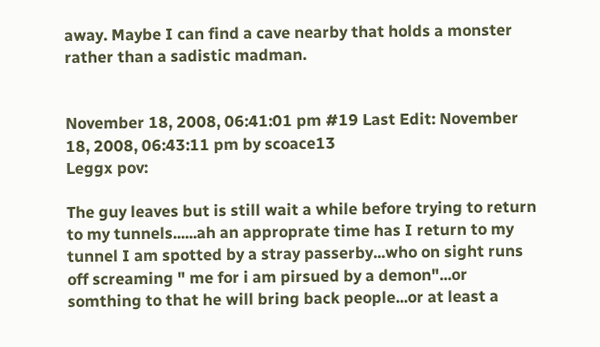away. Maybe I can find a cave nearby that holds a monster rather than a sadistic madman.


November 18, 2008, 06:41:01 pm #19 Last Edit: November 18, 2008, 06:43:11 pm by scoace13
Leggx pov:

The guy leaves but is still wait a while before trying to return to my tunnels......ah an approprate time has I return to my tunnel I am spotted by a stray passerby...who on sight runs off screaming " me for i am pirsued by a demon"...or somthing to that he will bring back people...or at least a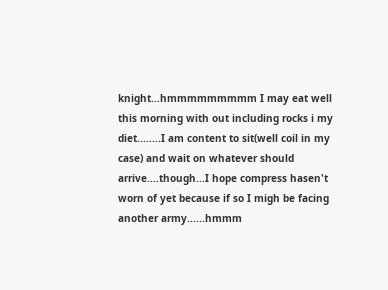knight...hmmmmmmmmm I may eat well this morning with out including rocks i my diet........I am content to sit(well coil in my case) and wait on whatever should arrive....though...I hope compress hasen't worn of yet because if so I migh be facing another army......hmmm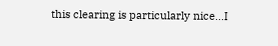this clearing is particularly nice...I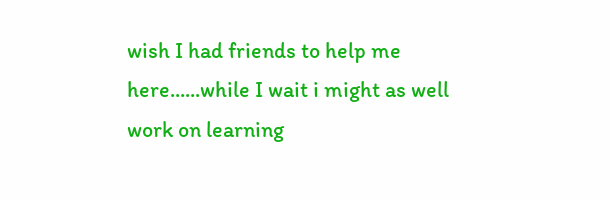wish I had friends to help me here......while I wait i might as well work on learning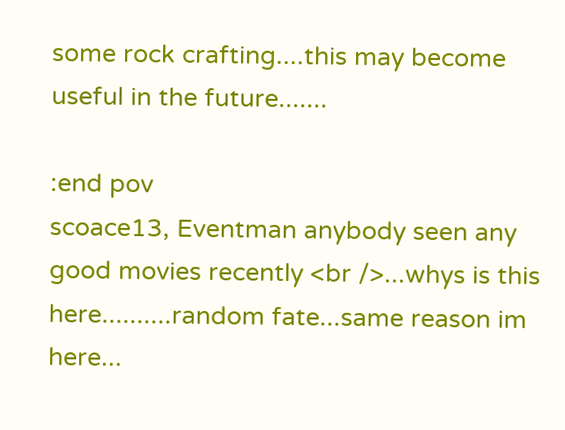some rock crafting....this may become useful in the future.......

:end pov
scoace13, Eventman anybody seen any good movies recently <br />...whys is this here..........random fate...same reason im here...